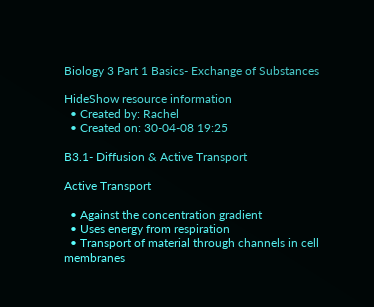Biology 3 Part 1 Basics- Exchange of Substances

HideShow resource information
  • Created by: Rachel
  • Created on: 30-04-08 19:25

B3.1- Diffusion & Active Transport

Active Transport

  • Against the concentration gradient
  • Uses energy from respiration
  • Transport of material through channels in cell membranes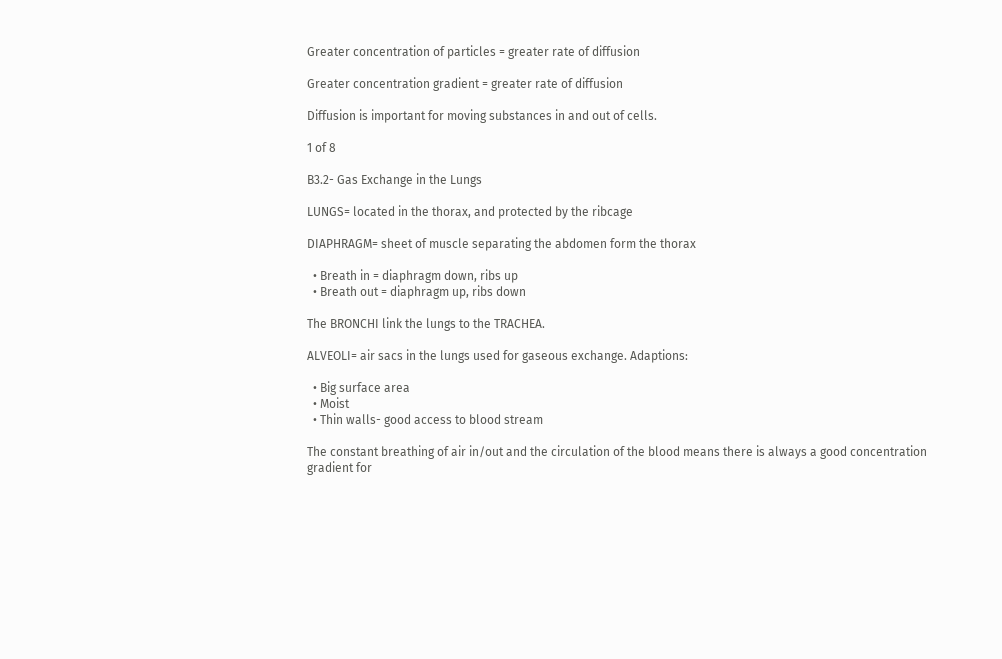Greater concentration of particles = greater rate of diffusion

Greater concentration gradient = greater rate of diffusion

Diffusion is important for moving substances in and out of cells.

1 of 8

B3.2- Gas Exchange in the Lungs

LUNGS= located in the thorax, and protected by the ribcage

DIAPHRAGM= sheet of muscle separating the abdomen form the thorax

  • Breath in = diaphragm down, ribs up
  • Breath out = diaphragm up, ribs down

The BRONCHI link the lungs to the TRACHEA.

ALVEOLI= air sacs in the lungs used for gaseous exchange. Adaptions:

  • Big surface area
  • Moist
  • Thin walls- good access to blood stream

The constant breathing of air in/out and the circulation of the blood means there is always a good concentration gradient for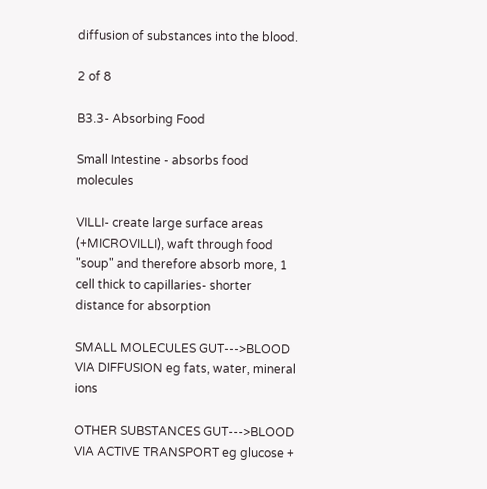diffusion of substances into the blood.

2 of 8

B3.3- Absorbing Food

Small Intestine - absorbs food molecules

VILLI- create large surface areas (+MICROVILLI), waft through food "soup" and therefore absorb more, 1 cell thick to capillaries- shorter distance for absorption

SMALL MOLECULES GUT--->BLOOD VIA DIFFUSION eg fats, water, mineral ions

OTHER SUBSTANCES GUT--->BLOOD VIA ACTIVE TRANSPORT eg glucose +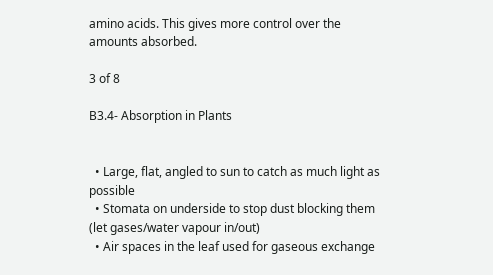amino acids. This gives more control over the amounts absorbed.

3 of 8

B3.4- Absorption in Plants


  • Large, flat, angled to sun to catch as much light as possible
  • Stomata on underside to stop dust blocking them (let gases/water vapour in/out)
  • Air spaces in the leaf used for gaseous exchange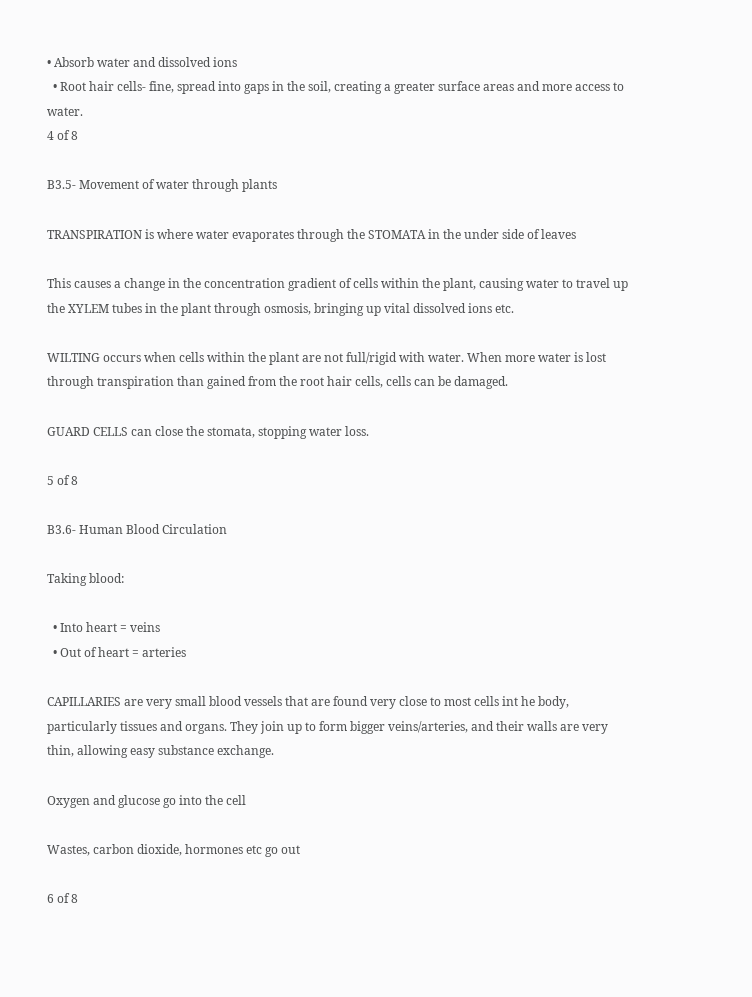• Absorb water and dissolved ions
  • Root hair cells- fine, spread into gaps in the soil, creating a greater surface areas and more access to water.
4 of 8

B3.5- Movement of water through plants

TRANSPIRATION is where water evaporates through the STOMATA in the under side of leaves

This causes a change in the concentration gradient of cells within the plant, causing water to travel up the XYLEM tubes in the plant through osmosis, bringing up vital dissolved ions etc.

WILTING occurs when cells within the plant are not full/rigid with water. When more water is lost through transpiration than gained from the root hair cells, cells can be damaged.

GUARD CELLS can close the stomata, stopping water loss.

5 of 8

B3.6- Human Blood Circulation

Taking blood:

  • Into heart = veins
  • Out of heart = arteries

CAPILLARIES are very small blood vessels that are found very close to most cells int he body, particularly tissues and organs. They join up to form bigger veins/arteries, and their walls are very thin, allowing easy substance exchange.

Oxygen and glucose go into the cell

Wastes, carbon dioxide, hormones etc go out

6 of 8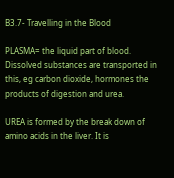B3.7- Travelling in the Blood

PLASMA= the liquid part of blood. Dissolved substances are transported in this, eg carbon dioxide, hormones the products of digestion and urea.

UREA is formed by the break down of amino acids in the liver. It is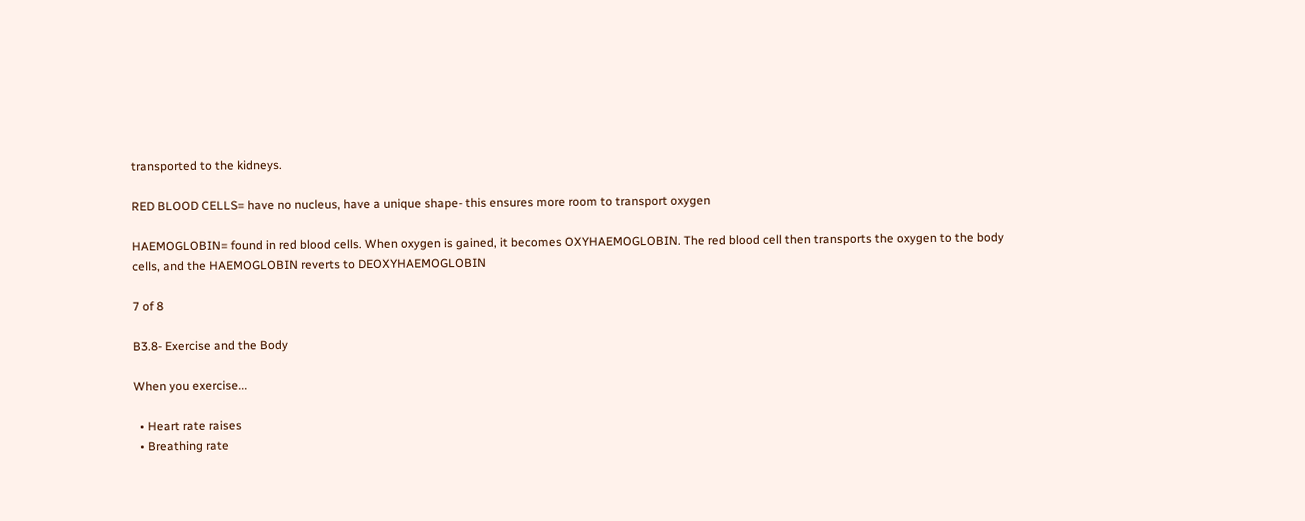transported to the kidneys.

RED BLOOD CELLS= have no nucleus, have a unique shape- this ensures more room to transport oxygen

HAEMOGLOBIN= found in red blood cells. When oxygen is gained, it becomes OXYHAEMOGLOBIN. The red blood cell then transports the oxygen to the body cells, and the HAEMOGLOBIN reverts to DEOXYHAEMOGLOBIN

7 of 8

B3.8- Exercise and the Body

When you exercise...

  • Heart rate raises
  • Breathing rate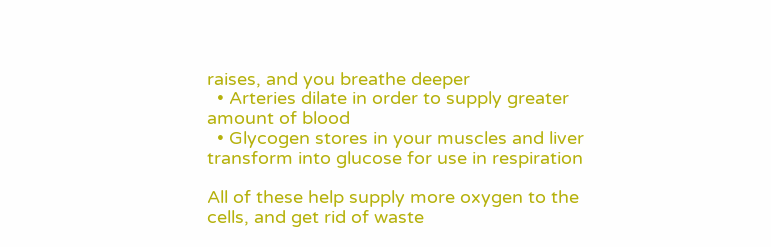raises, and you breathe deeper
  • Arteries dilate in order to supply greater amount of blood
  • Glycogen stores in your muscles and liver transform into glucose for use in respiration

All of these help supply more oxygen to the cells, and get rid of waste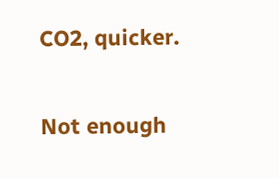CO2, quicker.

Not enough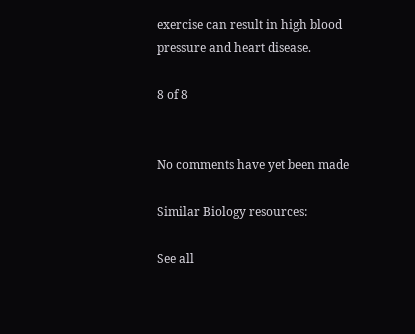exercise can result in high blood pressure and heart disease.

8 of 8


No comments have yet been made

Similar Biology resources:

See all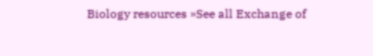Biology resources »See all Exchange of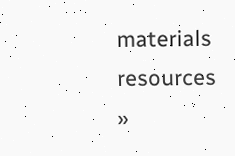materials resources »